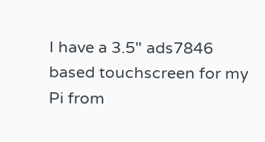I have a 3.5" ads7846 based touchscreen for my Pi from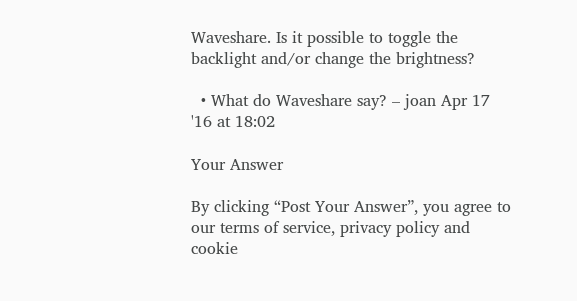Waveshare. Is it possible to toggle the backlight and/or change the brightness?

  • What do Waveshare say? – joan Apr 17 '16 at 18:02

Your Answer

By clicking “Post Your Answer”, you agree to our terms of service, privacy policy and cookie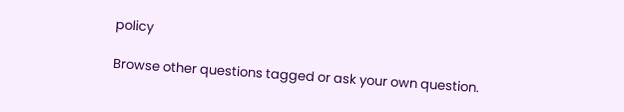policy

Browse other questions tagged or ask your own question.